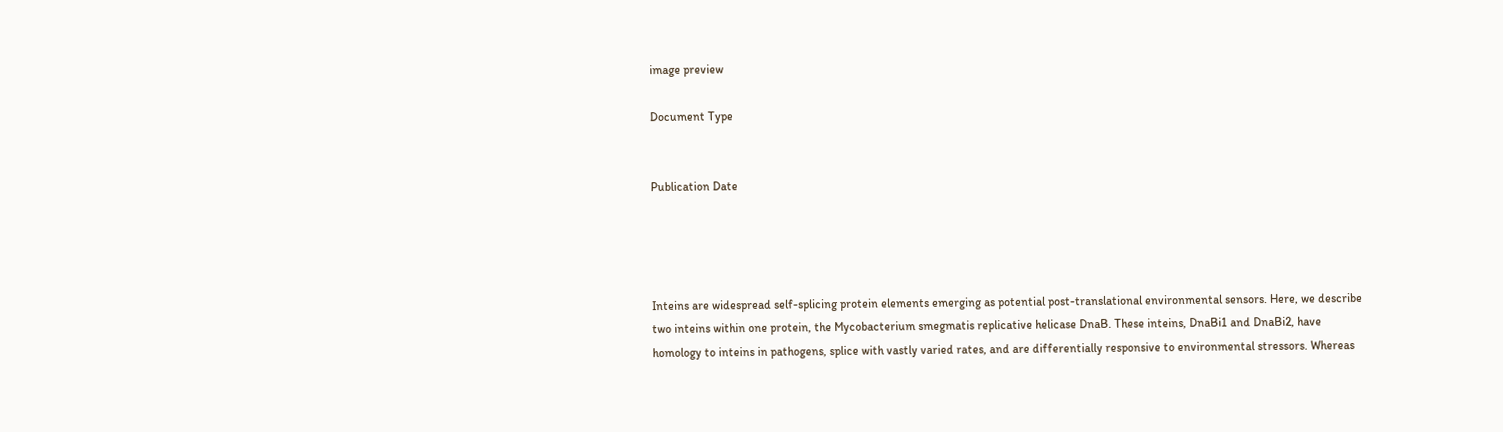image preview

Document Type


Publication Date




Inteins are widespread self-splicing protein elements emerging as potential post-translational environmental sensors. Here, we describe two inteins within one protein, the Mycobacterium smegmatis replicative helicase DnaB. These inteins, DnaBi1 and DnaBi2, have homology to inteins in pathogens, splice with vastly varied rates, and are differentially responsive to environmental stressors. Whereas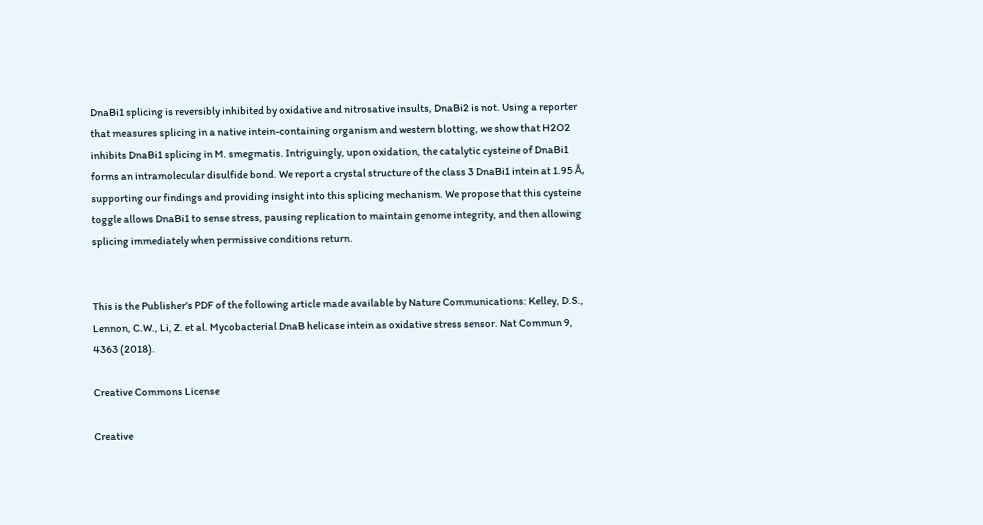DnaBi1 splicing is reversibly inhibited by oxidative and nitrosative insults, DnaBi2 is not. Using a reporter that measures splicing in a native intein-containing organism and western blotting, we show that H2O2 inhibits DnaBi1 splicing in M. smegmatis. Intriguingly, upon oxidation, the catalytic cysteine of DnaBi1 forms an intramolecular disulfide bond. We report a crystal structure of the class 3 DnaBi1 intein at 1.95 Å, supporting our findings and providing insight into this splicing mechanism. We propose that this cysteine toggle allows DnaBi1 to sense stress, pausing replication to maintain genome integrity, and then allowing splicing immediately when permissive conditions return.


This is the Publisher’s PDF of the following article made available by Nature Communications: Kelley, D.S., Lennon, C.W., Li, Z. et al. Mycobacterial DnaB helicase intein as oxidative stress sensor. Nat Commun 9, 4363 (2018).

Creative Commons License

Creative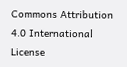Commons Attribution 4.0 International License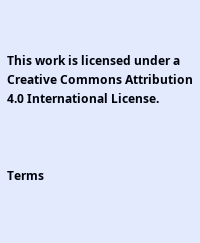This work is licensed under a Creative Commons Attribution 4.0 International License.



Terms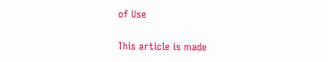of Use

This article is made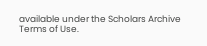available under the Scholars Archive Terms of Use.